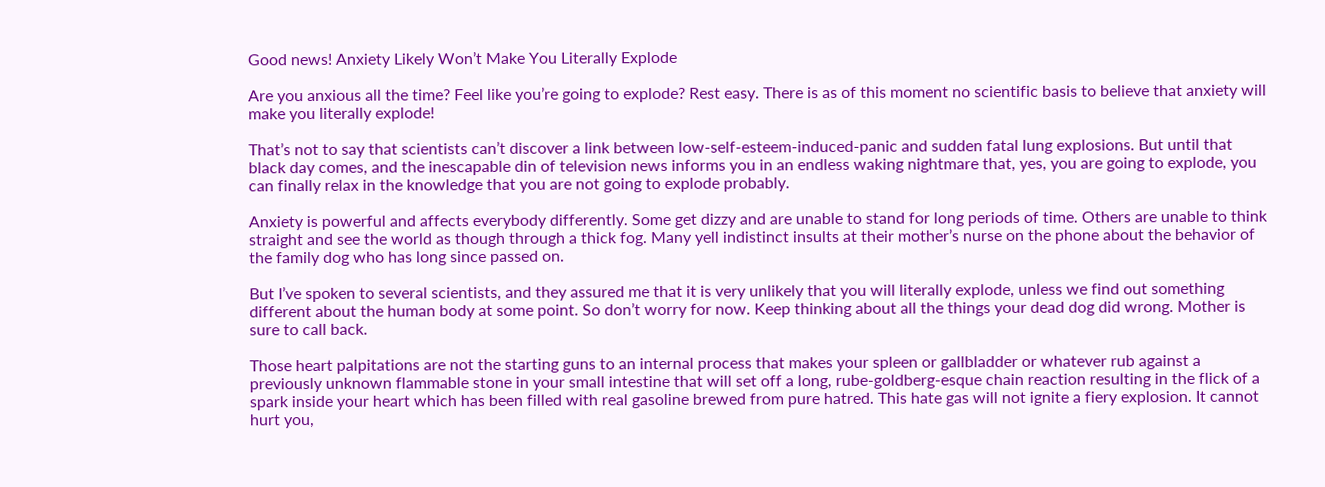Good news! Anxiety Likely Won’t Make You Literally Explode

Are you anxious all the time? Feel like you’re going to explode? Rest easy. There is as of this moment no scientific basis to believe that anxiety will make you literally explode!

That’s not to say that scientists can’t discover a link between low-self-esteem-induced-panic and sudden fatal lung explosions. But until that black day comes, and the inescapable din of television news informs you in an endless waking nightmare that, yes, you are going to explode, you can finally relax in the knowledge that you are not going to explode probably.

Anxiety is powerful and affects everybody differently. Some get dizzy and are unable to stand for long periods of time. Others are unable to think straight and see the world as though through a thick fog. Many yell indistinct insults at their mother’s nurse on the phone about the behavior of the family dog who has long since passed on.

But I’ve spoken to several scientists, and they assured me that it is very unlikely that you will literally explode, unless we find out something different about the human body at some point. So don’t worry for now. Keep thinking about all the things your dead dog did wrong. Mother is sure to call back.

Those heart palpitations are not the starting guns to an internal process that makes your spleen or gallbladder or whatever rub against a previously unknown flammable stone in your small intestine that will set off a long, rube-goldberg-esque chain reaction resulting in the flick of a spark inside your heart which has been filled with real gasoline brewed from pure hatred. This hate gas will not ignite a fiery explosion. It cannot hurt you,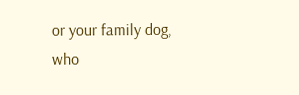or your family dog, who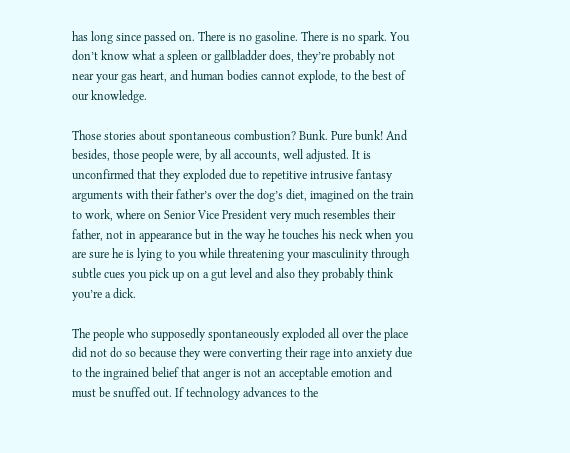has long since passed on. There is no gasoline. There is no spark. You don’t know what a spleen or gallbladder does, they’re probably not near your gas heart, and human bodies cannot explode, to the best of our knowledge.

Those stories about spontaneous combustion? Bunk. Pure bunk! And besides, those people were, by all accounts, well adjusted. It is unconfirmed that they exploded due to repetitive intrusive fantasy arguments with their father’s over the dog’s diet, imagined on the train to work, where on Senior Vice President very much resembles their father, not in appearance but in the way he touches his neck when you are sure he is lying to you while threatening your masculinity through subtle cues you pick up on a gut level and also they probably think you’re a dick.

The people who supposedly spontaneously exploded all over the place did not do so because they were converting their rage into anxiety due to the ingrained belief that anger is not an acceptable emotion and must be snuffed out. If technology advances to the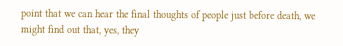point that we can hear the final thoughts of people just before death, we might find out that, yes, they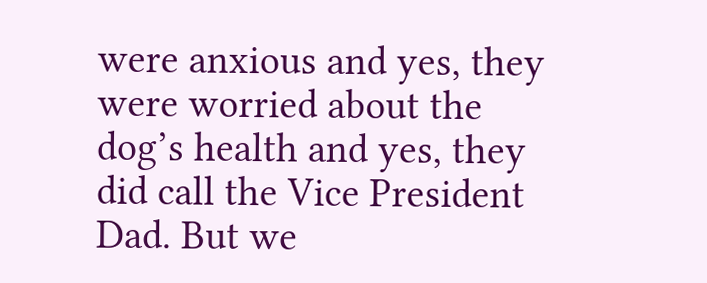were anxious and yes, they were worried about the dog’s health and yes, they did call the Vice President Dad. But we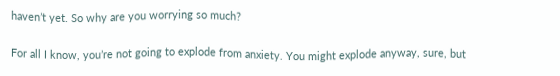haven’t yet. So why are you worrying so much?

For all I know, you’re not going to explode from anxiety. You might explode anyway, sure, but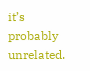it’s probably unrelated.